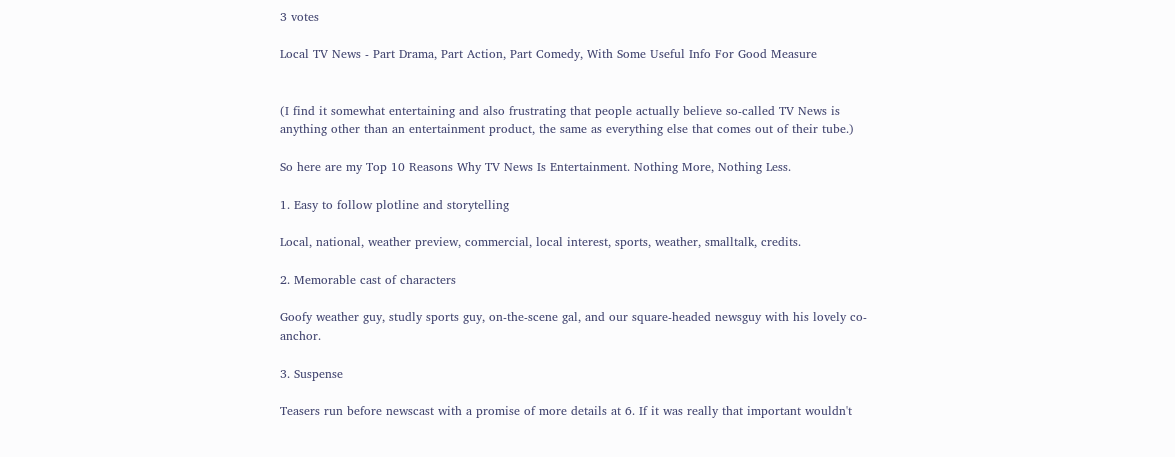3 votes

Local TV News - Part Drama, Part Action, Part Comedy, With Some Useful Info For Good Measure


(I find it somewhat entertaining and also frustrating that people actually believe so-called TV News is anything other than an entertainment product, the same as everything else that comes out of their tube.)

So here are my Top 10 Reasons Why TV News Is Entertainment. Nothing More, Nothing Less.

1. Easy to follow plotline and storytelling

Local, national, weather preview, commercial, local interest, sports, weather, smalltalk, credits.

2. Memorable cast of characters

Goofy weather guy, studly sports guy, on-the-scene gal, and our square-headed newsguy with his lovely co-anchor.

3. Suspense

Teasers run before newscast with a promise of more details at 6. If it was really that important wouldn't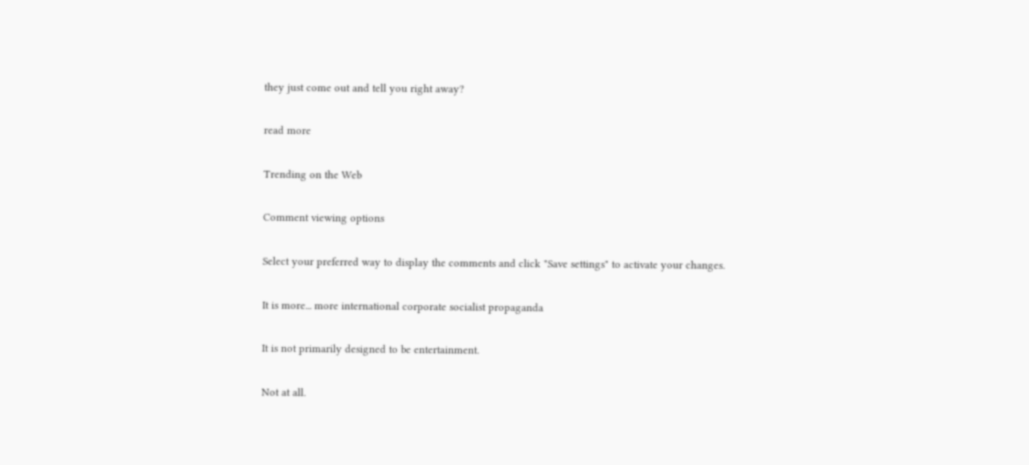they just come out and tell you right away?

read more

Trending on the Web

Comment viewing options

Select your preferred way to display the comments and click "Save settings" to activate your changes.

It is more... more international corporate socialist propaganda

It is not primarily designed to be entertainment.

Not at all.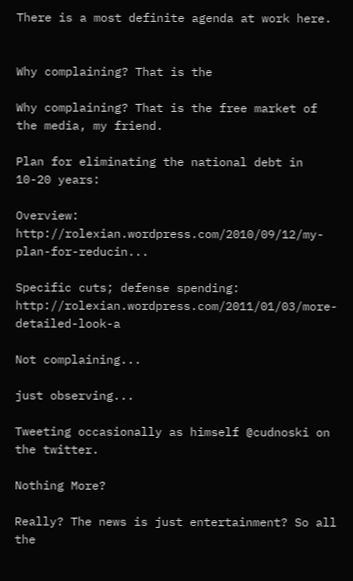There is a most definite agenda at work here.


Why complaining? That is the

Why complaining? That is the free market of the media, my friend.

Plan for eliminating the national debt in 10-20 years:

Overview: http://rolexian.wordpress.com/2010/09/12/my-plan-for-reducin...

Specific cuts; defense spending: http://rolexian.wordpress.com/2011/01/03/more-detailed-look-a

Not complaining...

just observing...

Tweeting occasionally as himself @cudnoski on the twitter.

Nothing More?

Really? The news is just entertainment? So all the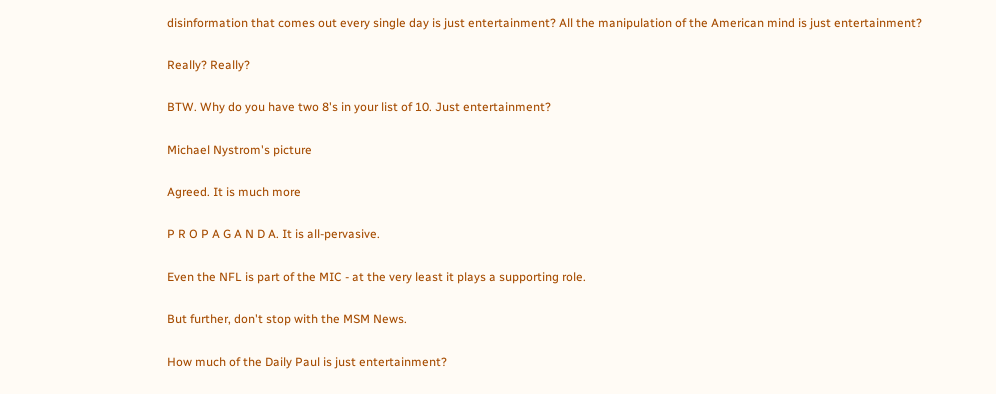disinformation that comes out every single day is just entertainment? All the manipulation of the American mind is just entertainment?

Really? Really?

BTW. Why do you have two 8's in your list of 10. Just entertainment?

Michael Nystrom's picture

Agreed. It is much more

P R O P A G A N D A. It is all-pervasive.

Even the NFL is part of the MIC - at the very least it plays a supporting role.

But further, don't stop with the MSM News.

How much of the Daily Paul is just entertainment?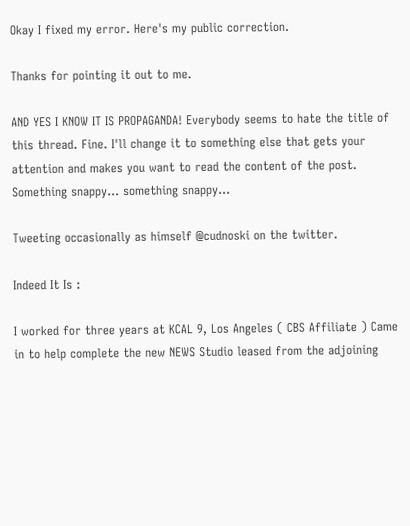Okay I fixed my error. Here's my public correction.

Thanks for pointing it out to me.

AND YES I KNOW IT IS PROPAGANDA! Everybody seems to hate the title of this thread. Fine. I'll change it to something else that gets your attention and makes you want to read the content of the post. Something snappy... something snappy...

Tweeting occasionally as himself @cudnoski on the twitter.

Indeed It Is :

I worked for three years at KCAL 9, Los Angeles ( CBS Affiliate ) Came in to help complete the new NEWS Studio leased from the adjoining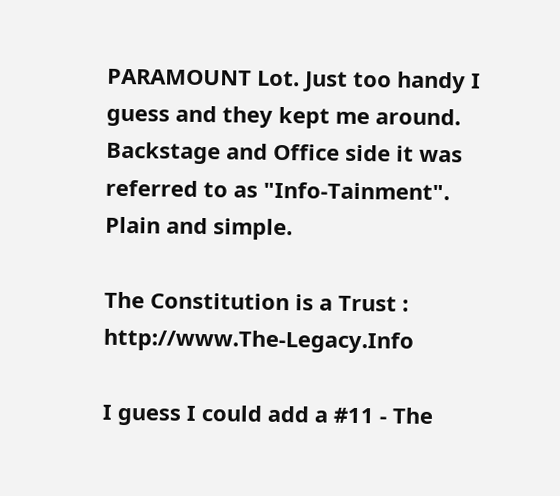PARAMOUNT Lot. Just too handy I guess and they kept me around. Backstage and Office side it was referred to as "Info-Tainment". Plain and simple.

The Constitution is a Trust : http://www.The-Legacy.Info

I guess I could add a #11 - The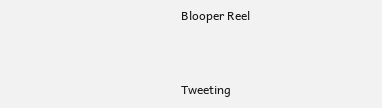Blooper Reel


Tweeting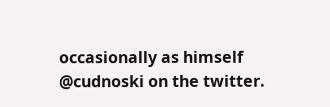occasionally as himself @cudnoski on the twitter.